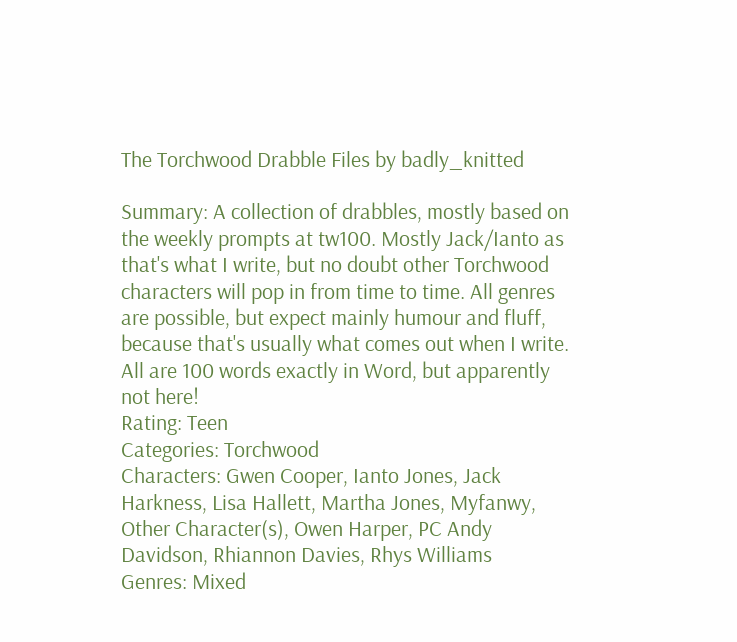The Torchwood Drabble Files by badly_knitted

Summary: A collection of drabbles, mostly based on the weekly prompts at tw100. Mostly Jack/Ianto as that's what I write, but no doubt other Torchwood characters will pop in from time to time. All genres are possible, but expect mainly humour and fluff, because that's usually what comes out when I write. All are 100 words exactly in Word, but apparently not here!
Rating: Teen
Categories: Torchwood
Characters: Gwen Cooper, Ianto Jones, Jack Harkness, Lisa Hallett, Martha Jones, Myfanwy, Other Character(s), Owen Harper, PC Andy Davidson, Rhiannon Davies, Rhys Williams
Genres: Mixed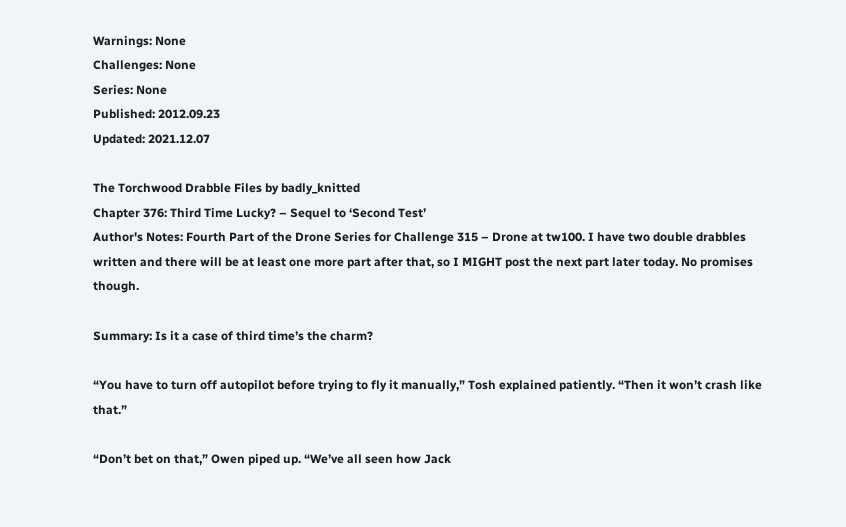Warnings: None
Challenges: None
Series: None
Published: 2012.09.23
Updated: 2021.12.07

The Torchwood Drabble Files by badly_knitted
Chapter 376: Third Time Lucky? – Sequel to ‘Second Test’
Author's Notes: Fourth Part of the Drone Series for Challenge 315 – Drone at tw100. I have two double drabbles written and there will be at least one more part after that, so I MIGHT post the next part later today. No promises though.

Summary: Is it a case of third time’s the charm?

“You have to turn off autopilot before trying to fly it manually,” Tosh explained patiently. “Then it won’t crash like that.”

“Don’t bet on that,” Owen piped up. “We’ve all seen how Jack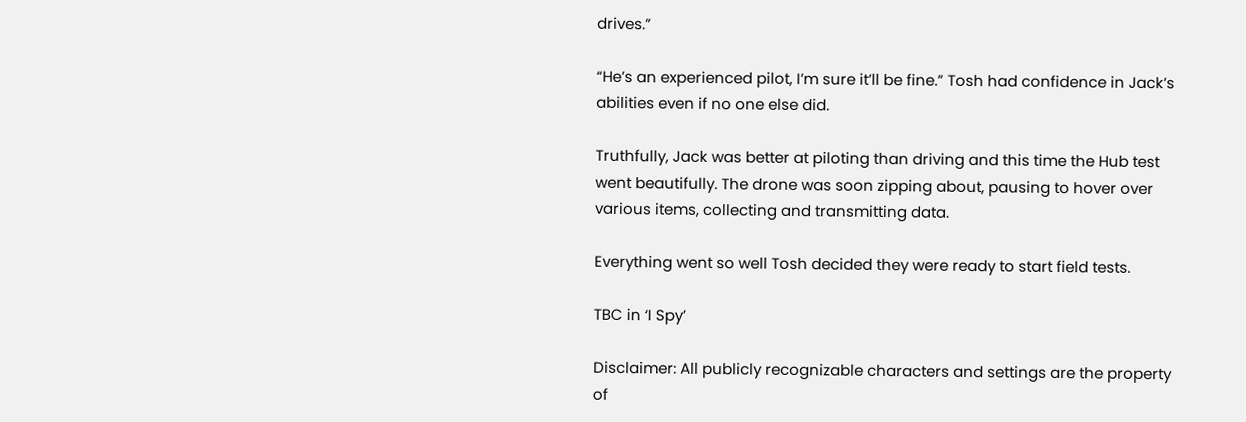drives.”

“He’s an experienced pilot, I’m sure it’ll be fine.” Tosh had confidence in Jack’s abilities even if no one else did.

Truthfully, Jack was better at piloting than driving and this time the Hub test went beautifully. The drone was soon zipping about, pausing to hover over various items, collecting and transmitting data.

Everything went so well Tosh decided they were ready to start field tests.

TBC in ‘I Spy’

Disclaimer: All publicly recognizable characters and settings are the property of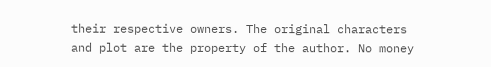their respective owners. The original characters and plot are the property of the author. No money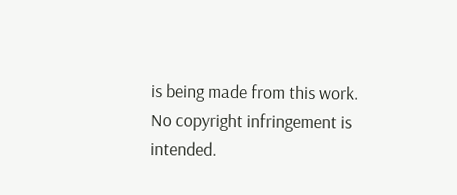is being made from this work. No copyright infringement is intended.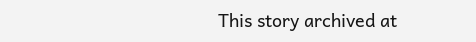This story archived at